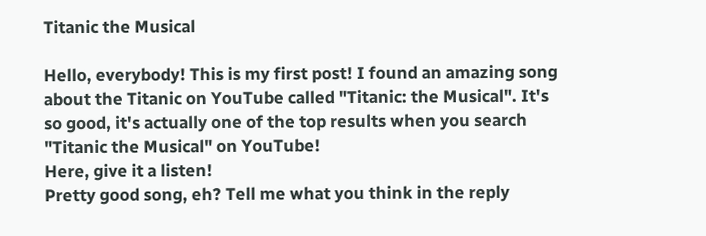Titanic the Musical

Hello, everybody! This is my first post! I found an amazing song about the Titanic on YouTube called "Titanic: the Musical". It's so good, it's actually one of the top results when you search "Titanic the Musical" on YouTube!
Here, give it a listen!
Pretty good song, eh? Tell me what you think in the reply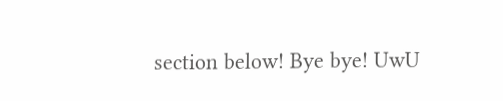section below! Bye bye! UwU